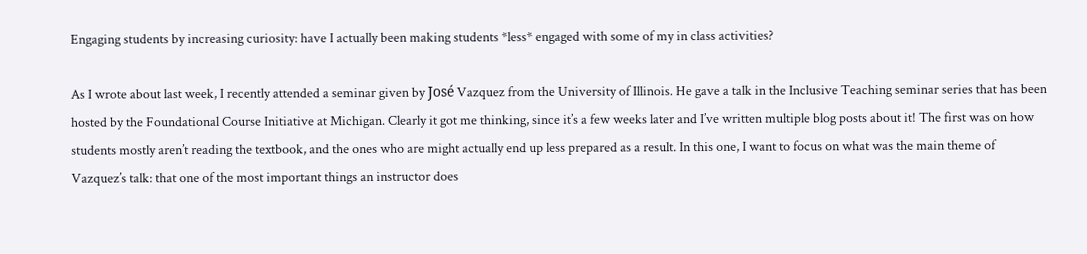Engaging students by increasing curiosity: have I actually been making students *less* engaged with some of my in class activities?

As I wrote about last week, I recently attended a seminar given by José Vazquez from the University of Illinois. He gave a talk in the Inclusive Teaching seminar series that has been hosted by the Foundational Course Initiative at Michigan. Clearly it got me thinking, since it’s a few weeks later and I’ve written multiple blog posts about it! The first was on how students mostly aren’t reading the textbook, and the ones who are might actually end up less prepared as a result. In this one, I want to focus on what was the main theme of Vazquez’s talk: that one of the most important things an instructor does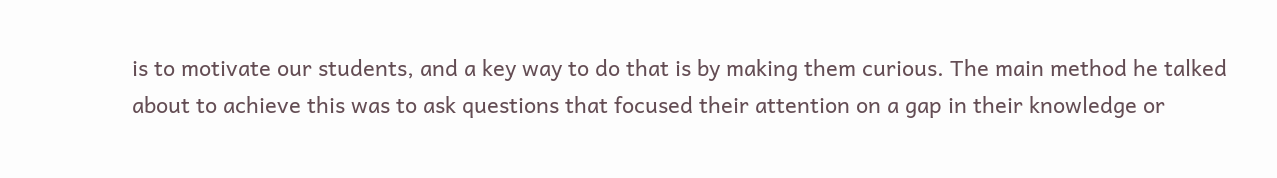is to motivate our students, and a key way to do that is by making them curious. The main method he talked about to achieve this was to ask questions that focused their attention on a gap in their knowledge or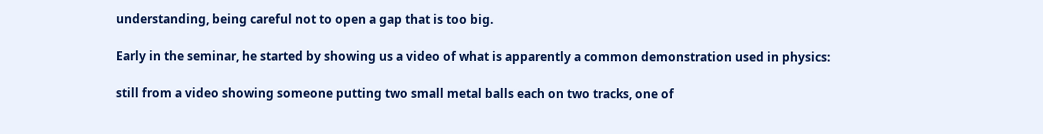understanding, being careful not to open a gap that is too big.

Early in the seminar, he started by showing us a video of what is apparently a common demonstration used in physics:

still from a video showing someone putting two small metal balls each on two tracks, one of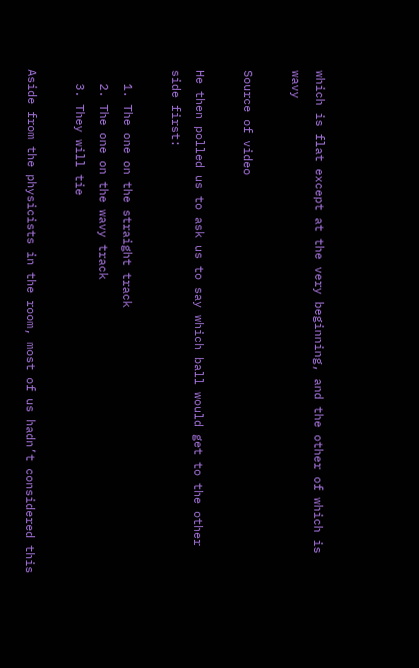which is flat except at the very beginning, and the other of which is wavy

Source of video

He then polled us to ask us to say which ball would get to the other side first:

  1. The one on the straight track
  2. The one on the wavy track
  3. They will tie

Aside from the physicists in the room, most of us hadn’t considered this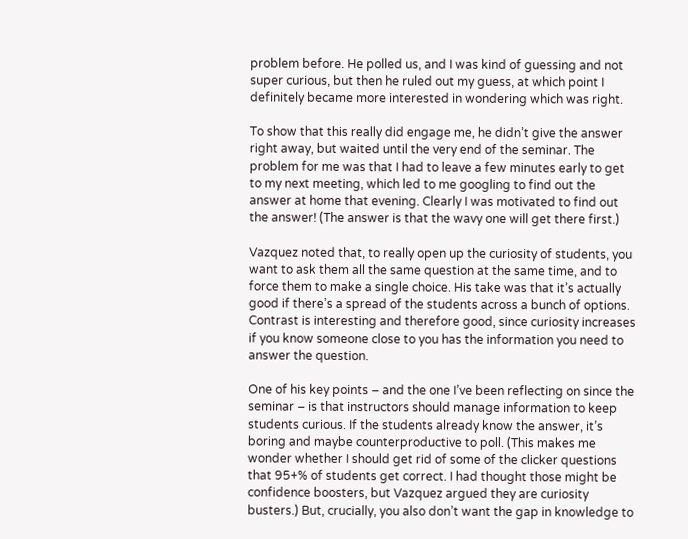problem before. He polled us, and I was kind of guessing and not super curious, but then he ruled out my guess, at which point I definitely became more interested in wondering which was right.

To show that this really did engage me, he didn’t give the answer right away, but waited until the very end of the seminar. The problem for me was that I had to leave a few minutes early to get to my next meeting, which led to me googling to find out the answer at home that evening. Clearly I was motivated to find out the answer! (The answer is that the wavy one will get there first.)

Vazquez noted that, to really open up the curiosity of students, you want to ask them all the same question at the same time, and to force them to make a single choice. His take was that it’s actually good if there’s a spread of the students across a bunch of options. Contrast is interesting and therefore good, since curiosity increases if you know someone close to you has the information you need to answer the question.

One of his key points – and the one I’ve been reflecting on since the seminar – is that instructors should manage information to keep students curious. If the students already know the answer, it’s boring and maybe counterproductive to poll. (This makes me wonder whether I should get rid of some of the clicker questions that 95+% of students get correct. I had thought those might be confidence boosters, but Vazquez argued they are curiosity busters.) But, crucially, you also don’t want the gap in knowledge to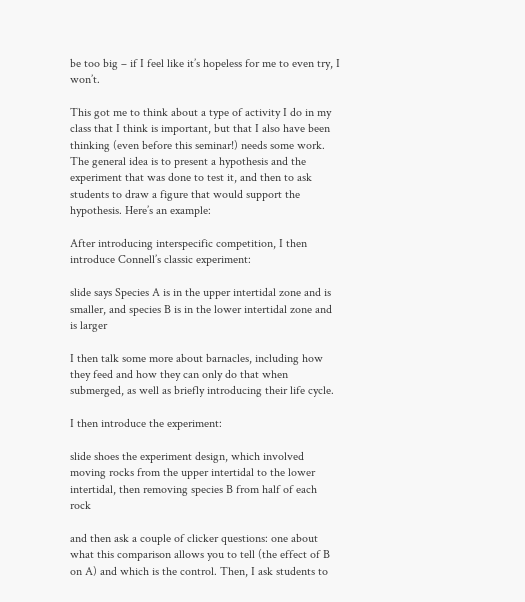be too big – if I feel like it’s hopeless for me to even try, I won’t.

This got me to think about a type of activity I do in my class that I think is important, but that I also have been thinking (even before this seminar!) needs some work. The general idea is to present a hypothesis and the experiment that was done to test it, and then to ask students to draw a figure that would support the hypothesis. Here’s an example:

After introducing interspecific competition, I then introduce Connell’s classic experiment:

slide says Species A is in the upper intertidal zone and is smaller, and species B is in the lower intertidal zone and is larger

I then talk some more about barnacles, including how they feed and how they can only do that when submerged, as well as briefly introducing their life cycle.

I then introduce the experiment:

slide shoes the experiment design, which involved moving rocks from the upper intertidal to the lower intertidal, then removing species B from half of each rock

and then ask a couple of clicker questions: one about what this comparison allows you to tell (the effect of B on A) and which is the control. Then, I ask students to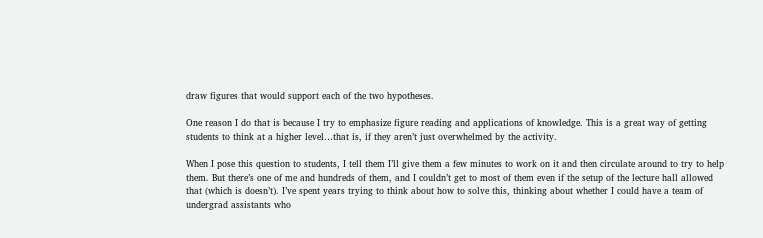draw figures that would support each of the two hypotheses.

One reason I do that is because I try to emphasize figure reading and applications of knowledge. This is a great way of getting students to think at a higher level…that is, if they aren’t just overwhelmed by the activity.

When I pose this question to students, I tell them I’ll give them a few minutes to work on it and then circulate around to try to help them. But there’s one of me and hundreds of them, and I couldn’t get to most of them even if the setup of the lecture hall allowed that (which is doesn’t). I’ve spent years trying to think about how to solve this, thinking about whether I could have a team of undergrad assistants who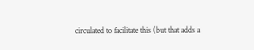circulated to facilitate this (but that adds a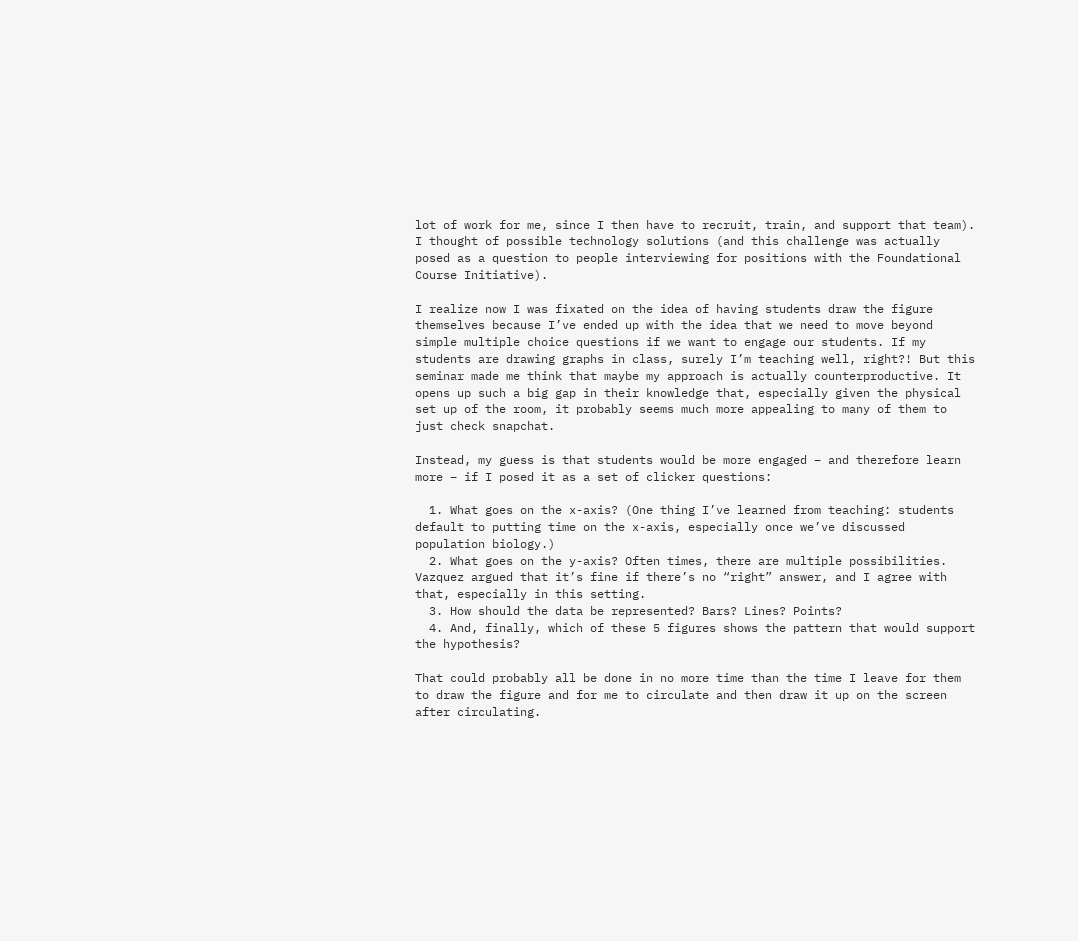lot of work for me, since I then have to recruit, train, and support that team). I thought of possible technology solutions (and this challenge was actually posed as a question to people interviewing for positions with the Foundational Course Initiative).

I realize now I was fixated on the idea of having students draw the figure themselves because I’ve ended up with the idea that we need to move beyond simple multiple choice questions if we want to engage our students. If my students are drawing graphs in class, surely I’m teaching well, right?! But this seminar made me think that maybe my approach is actually counterproductive. It opens up such a big gap in their knowledge that, especially given the physical set up of the room, it probably seems much more appealing to many of them to just check snapchat.

Instead, my guess is that students would be more engaged – and therefore learn more – if I posed it as a set of clicker questions:

  1. What goes on the x-axis? (One thing I’ve learned from teaching: students default to putting time on the x-axis, especially once we’ve discussed population biology.)
  2. What goes on the y-axis? Often times, there are multiple possibilities. Vazquez argued that it’s fine if there’s no “right” answer, and I agree with that, especially in this setting.
  3. How should the data be represented? Bars? Lines? Points?
  4. And, finally, which of these 5 figures shows the pattern that would support the hypothesis?

That could probably all be done in no more time than the time I leave for them to draw the figure and for me to circulate and then draw it up on the screen after circulating.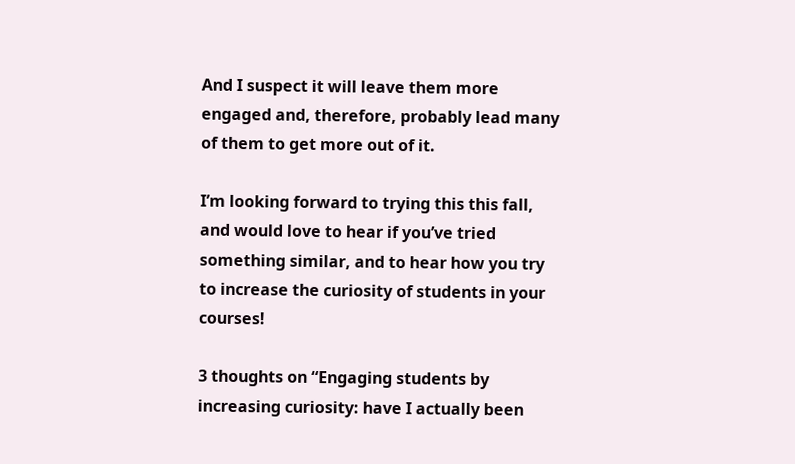And I suspect it will leave them more engaged and, therefore, probably lead many of them to get more out of it.

I’m looking forward to trying this this fall, and would love to hear if you’ve tried something similar, and to hear how you try to increase the curiosity of students in your courses!

3 thoughts on “Engaging students by increasing curiosity: have I actually been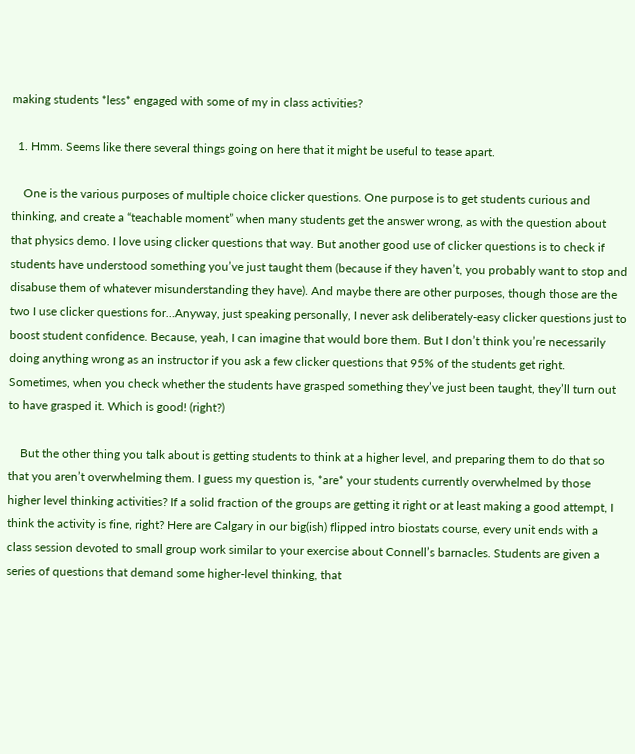making students *less* engaged with some of my in class activities?

  1. Hmm. Seems like there several things going on here that it might be useful to tease apart.

    One is the various purposes of multiple choice clicker questions. One purpose is to get students curious and thinking, and create a “teachable moment” when many students get the answer wrong, as with the question about that physics demo. I love using clicker questions that way. But another good use of clicker questions is to check if students have understood something you’ve just taught them (because if they haven’t, you probably want to stop and disabuse them of whatever misunderstanding they have). And maybe there are other purposes, though those are the two I use clicker questions for…Anyway, just speaking personally, I never ask deliberately-easy clicker questions just to boost student confidence. Because, yeah, I can imagine that would bore them. But I don’t think you’re necessarily doing anything wrong as an instructor if you ask a few clicker questions that 95% of the students get right. Sometimes, when you check whether the students have grasped something they’ve just been taught, they’ll turn out to have grasped it. Which is good! (right?)

    But the other thing you talk about is getting students to think at a higher level, and preparing them to do that so that you aren’t overwhelming them. I guess my question is, *are* your students currently overwhelmed by those higher level thinking activities? If a solid fraction of the groups are getting it right or at least making a good attempt, I think the activity is fine, right? Here are Calgary in our big(ish) flipped intro biostats course, every unit ends with a class session devoted to small group work similar to your exercise about Connell’s barnacles. Students are given a series of questions that demand some higher-level thinking, that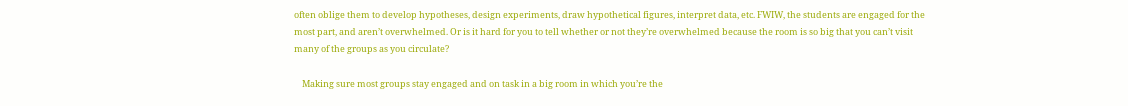often oblige them to develop hypotheses, design experiments, draw hypothetical figures, interpret data, etc. FWIW, the students are engaged for the most part, and aren’t overwhelmed. Or is it hard for you to tell whether or not they’re overwhelmed because the room is so big that you can’t visit many of the groups as you circulate?

    Making sure most groups stay engaged and on task in a big room in which you’re the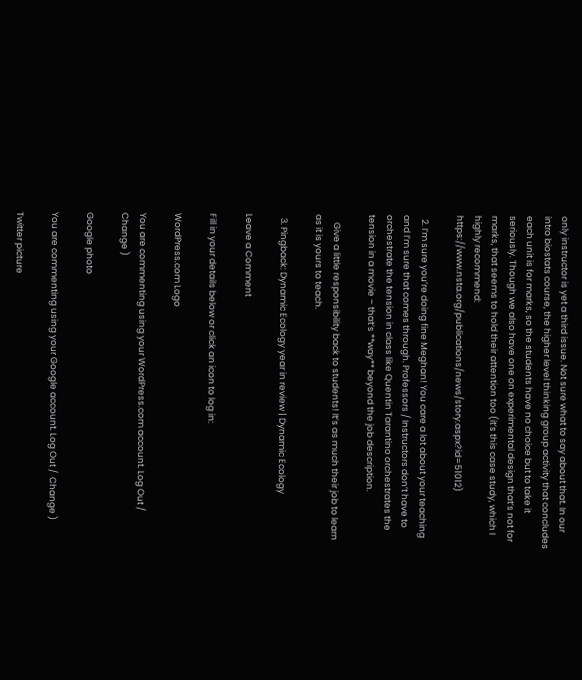only instructor is yet a third issue. Not sure what to say about that. In our intro biostats course, the higher level thinking group activity that concludes each unit is for marks, so the students have no choice but to take it seriously. Though we also have one on experimental design that’s not for marks, that seems to hold their attention too (it’s this case study, which I highly recommend: https://www.nsta.org/publications/news/story.aspx?id=51012)

  2. I’m sure you’re doing fine Meghan! You care a lot about your teaching and I’m sure that comes through. Professors / Instructors don’t have to orchestrate the tension in class like Quentin Tarantino orchestrates the tension in a movie – that’s **way** beyond the job description.

    Give a little responsibility back to students! It’s as much their job to learn as it is yours to teach.

  3. Pingback: Dynamic Ecology year in review | Dynamic Ecology

Leave a Comment

Fill in your details below or click an icon to log in:

WordPress.com Logo

You are commenting using your WordPress.com account. Log Out /  Change )

Google photo

You are commenting using your Google account. Log Out /  Change )

Twitter picture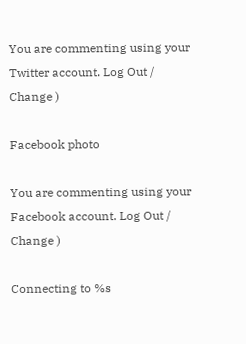You are commenting using your Twitter account. Log Out /  Change )

Facebook photo

You are commenting using your Facebook account. Log Out /  Change )

Connecting to %s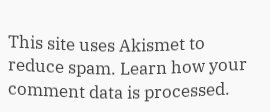This site uses Akismet to reduce spam. Learn how your comment data is processed.